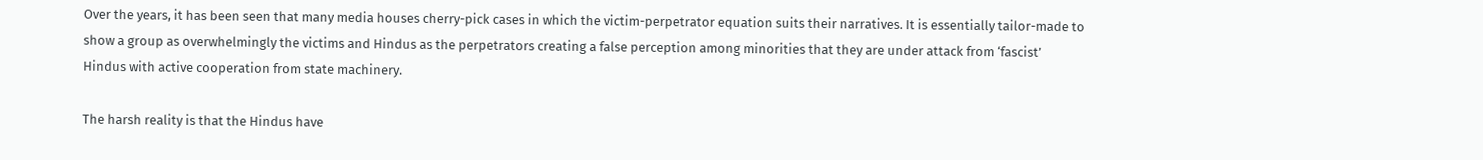Over the years, it has been seen that many media houses cherry-pick cases in which the victim-perpetrator equation suits their narratives. It is essentially tailor-made to show a group as overwhelmingly the victims and Hindus as the perpetrators creating a false perception among minorities that they are under attack from ‘fascist’ Hindus with active cooperation from state machinery.

The harsh reality is that the Hindus have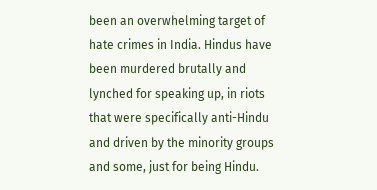been an overwhelming target of hate crimes in India. Hindus have been murdered brutally and lynched for speaking up, in riots that were specifically anti-Hindu and driven by the minority groups and some, just for being Hindu.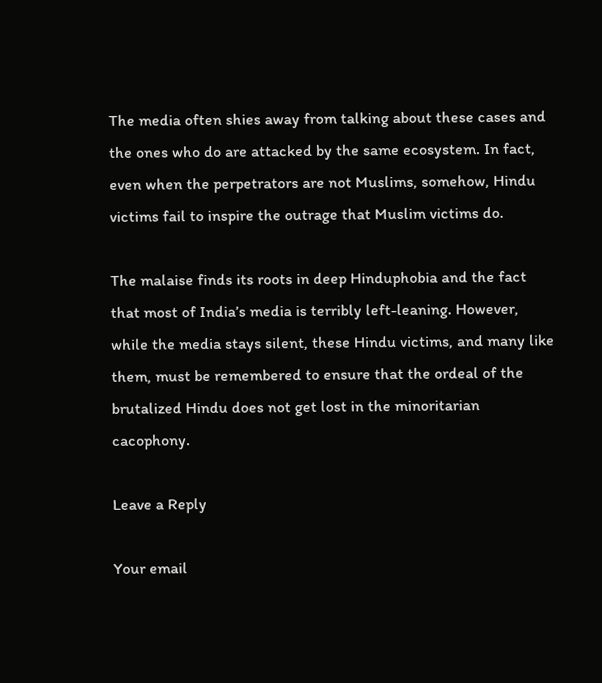The media often shies away from talking about these cases and the ones who do are attacked by the same ecosystem. In fact, even when the perpetrators are not Muslims, somehow, Hindu victims fail to inspire the outrage that Muslim victims do.

The malaise finds its roots in deep Hinduphobia and the fact that most of India’s media is terribly left-leaning. However, while the media stays silent, these Hindu victims, and many like them, must be remembered to ensure that the ordeal of the brutalized Hindu does not get lost in the minoritarian cacophony.

Leave a Reply

Your email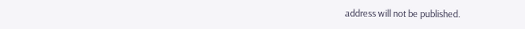address will not be published.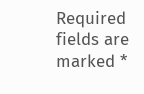Required fields are marked *